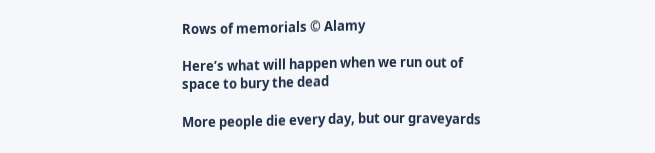Rows of memorials © Alamy

Here’s what will happen when we run out of space to bury the dead

More people die every day, but our graveyards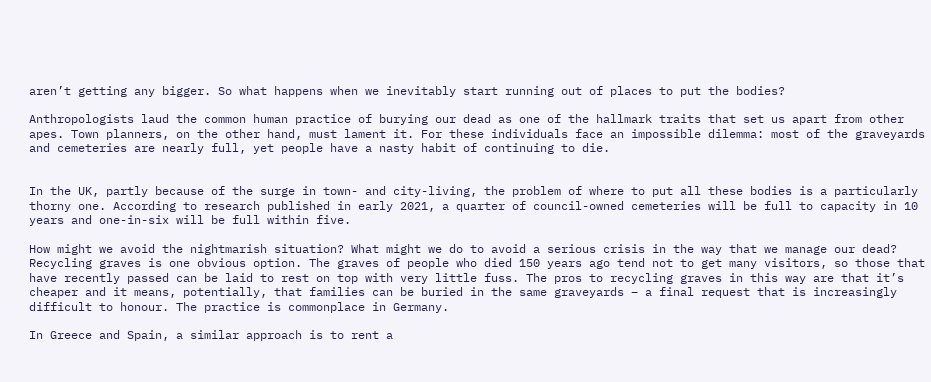aren’t getting any bigger. So what happens when we inevitably start running out of places to put the bodies?

Anthropologists laud the common human practice of burying our dead as one of the hallmark traits that set us apart from other apes. Town planners, on the other hand, must lament it. For these individuals face an impossible dilemma: most of the graveyards and cemeteries are nearly full, yet people have a nasty habit of continuing to die.


In the UK, partly because of the surge in town- and city-living, the problem of where to put all these bodies is a particularly thorny one. According to research published in early 2021, a quarter of council-owned cemeteries will be full to capacity in 10 years and one-in-six will be full within five.

How might we avoid the nightmarish situation? What might we do to avoid a serious crisis in the way that we manage our dead? Recycling graves is one obvious option. The graves of people who died 150 years ago tend not to get many visitors, so those that have recently passed can be laid to rest on top with very little fuss. The pros to recycling graves in this way are that it’s cheaper and it means, potentially, that families can be buried in the same graveyards – a final request that is increasingly difficult to honour. The practice is commonplace in Germany.

In Greece and Spain, a similar approach is to rent a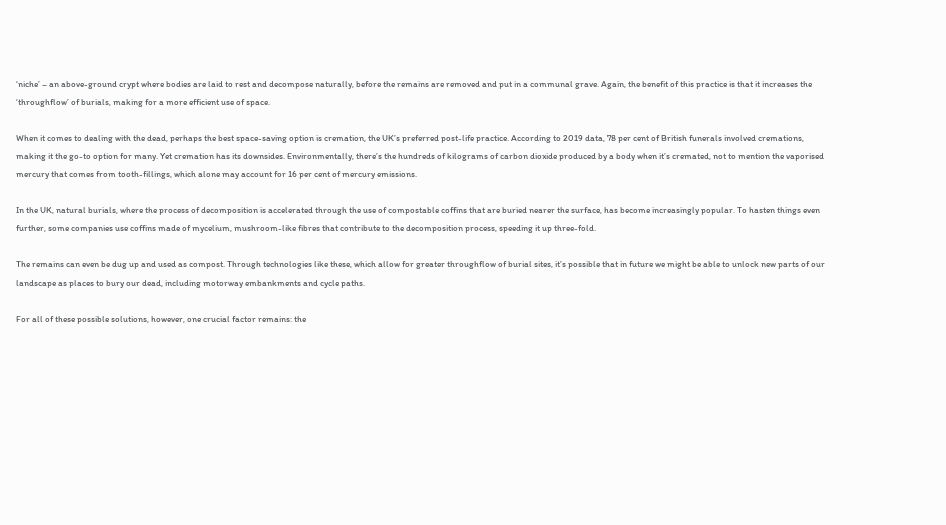‘niche’ – an above-ground crypt where bodies are laid to rest and decompose naturally, before the remains are removed and put in a communal grave. Again, the benefit of this practice is that it increases the ‘throughflow’ of burials, making for a more efficient use of space.

When it comes to dealing with the dead, perhaps the best space-saving option is cremation, the UK’s preferred post-life practice. According to 2019 data, 78 per cent of British funerals involved cremations, making it the go-to option for many. Yet cremation has its downsides. Environmentally, there’s the hundreds of kilograms of carbon dioxide produced by a body when it’s cremated, not to mention the vaporised mercury that comes from tooth-fillings, which alone may account for 16 per cent of mercury emissions.

In the UK, natural burials, where the process of decomposition is accelerated through the use of compostable coffins that are buried nearer the surface, has become increasingly popular. To hasten things even further, some companies use coffins made of mycelium, mushroom-like fibres that contribute to the decomposition process, speeding it up three-fold.

The remains can even be dug up and used as compost. Through technologies like these, which allow for greater throughflow of burial sites, it’s possible that in future we might be able to unlock new parts of our landscape as places to bury our dead, including motorway embankments and cycle paths.

For all of these possible solutions, however, one crucial factor remains: the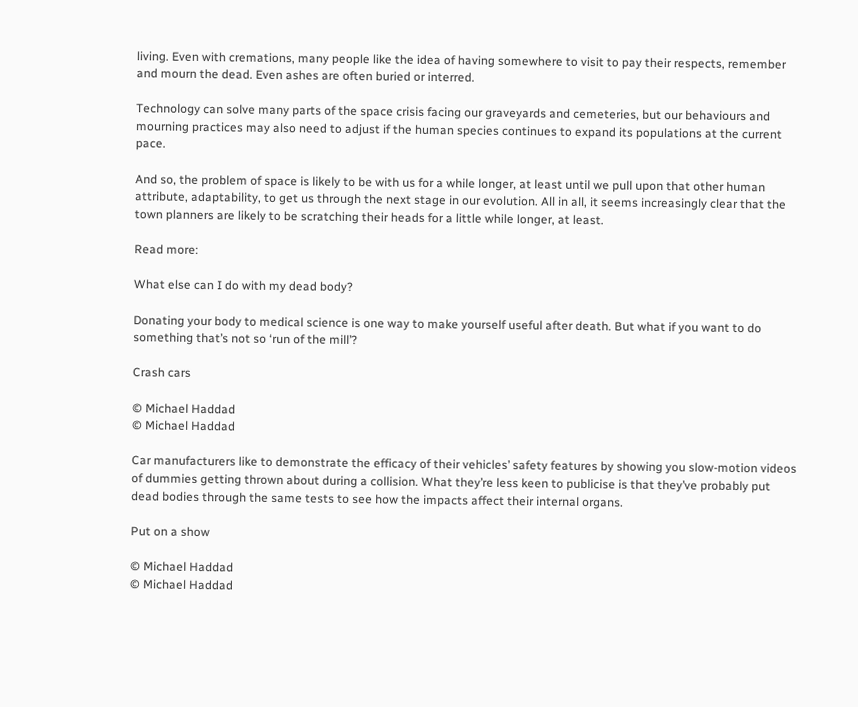living. Even with cremations, many people like the idea of having somewhere to visit to pay their respects, remember and mourn the dead. Even ashes are often buried or interred.

Technology can solve many parts of the space crisis facing our graveyards and cemeteries, but our behaviours and mourning practices may also need to adjust if the human species continues to expand its populations at the current pace.

And so, the problem of space is likely to be with us for a while longer, at least until we pull upon that other human attribute, adaptability, to get us through the next stage in our evolution. All in all, it seems increasingly clear that the town planners are likely to be scratching their heads for a little while longer, at least.

Read more:

What else can I do with my dead body?

Donating your body to medical science is one way to make yourself useful after death. But what if you want to do something that’s not so ‘run of the mill’?

Crash cars

© Michael Haddad
© Michael Haddad

Car manufacturers like to demonstrate the efficacy of their vehicles’ safety features by showing you slow-motion videos of dummies getting thrown about during a collision. What they’re less keen to publicise is that they’ve probably put dead bodies through the same tests to see how the impacts affect their internal organs.

Put on a show

© Michael Haddad
© Michael Haddad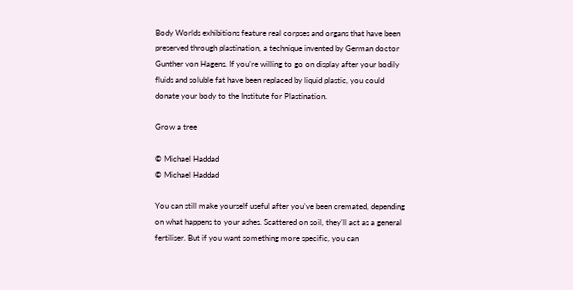Body Worlds exhibitions feature real corpses and organs that have been preserved through plastination, a technique invented by German doctor Gunther von Hagens. If you’re willing to go on display after your bodily fluids and soluble fat have been replaced by liquid plastic, you could donate your body to the Institute for Plastination.

Grow a tree

© Michael Haddad
© Michael Haddad

You can still make yourself useful after you’ve been cremated, depending on what happens to your ashes. Scattered on soil, they’ll act as a general fertiliser. But if you want something more specific, you can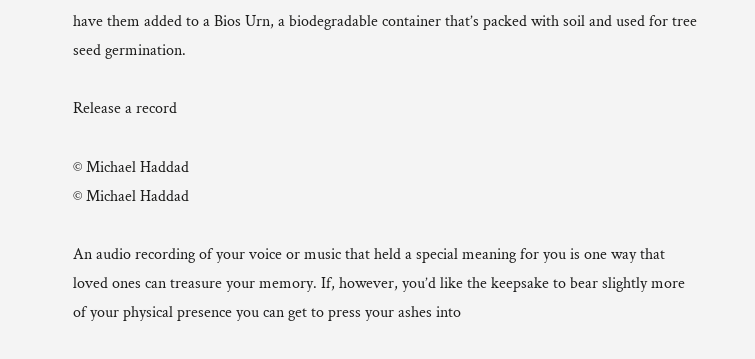have them added to a Bios Urn, a biodegradable container that’s packed with soil and used for tree seed germination.

Release a record

© Michael Haddad
© Michael Haddad

An audio recording of your voice or music that held a special meaning for you is one way that loved ones can treasure your memory. If, however, you’d like the keepsake to bear slightly more of your physical presence you can get to press your ashes into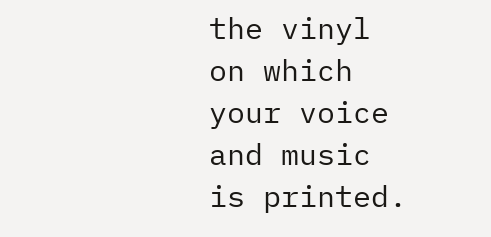the vinyl on which your voice and music is printed.